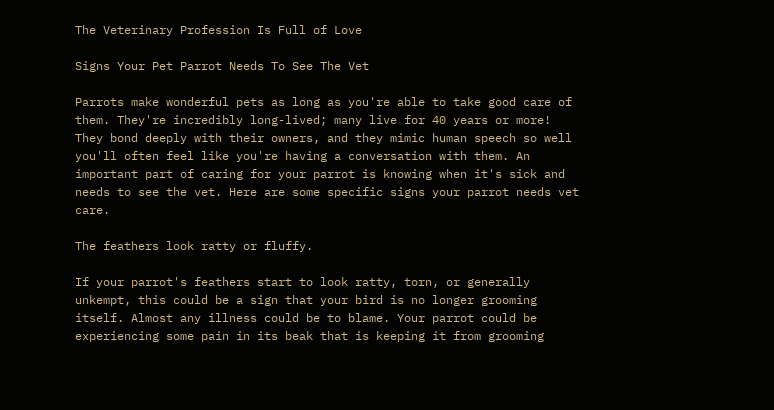The Veterinary Profession Is Full of Love

Signs Your Pet Parrot Needs To See The Vet

Parrots make wonderful pets as long as you're able to take good care of them. They're incredibly long-lived; many live for 40 years or more! They bond deeply with their owners, and they mimic human speech so well you'll often feel like you're having a conversation with them. An important part of caring for your parrot is knowing when it's sick and needs to see the vet. Here are some specific signs your parrot needs vet care.

The feathers look ratty or fluffy.

If your parrot's feathers start to look ratty, torn, or generally unkempt, this could be a sign that your bird is no longer grooming itself. Almost any illness could be to blame. Your parrot could be experiencing some pain in its beak that is keeping it from grooming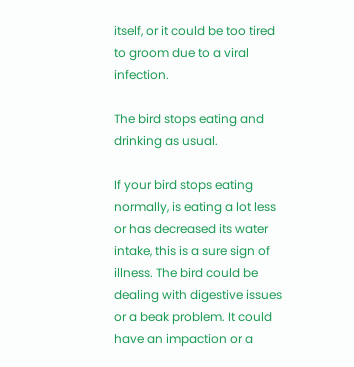itself, or it could be too tired to groom due to a viral infection.

The bird stops eating and drinking as usual.

If your bird stops eating normally, is eating a lot less or has decreased its water intake, this is a sure sign of illness. The bird could be dealing with digestive issues or a beak problem. It could have an impaction or a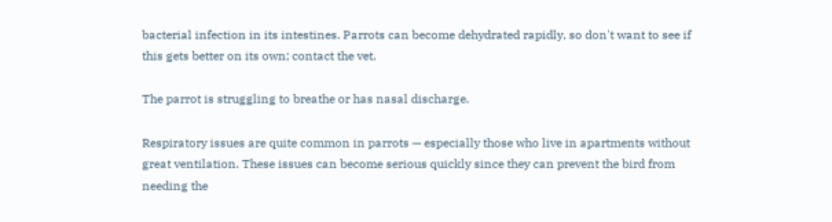bacterial infection in its intestines. Parrots can become dehydrated rapidly, so don't want to see if this gets better on its own; contact the vet.

The parrot is struggling to breathe or has nasal discharge.

Respiratory issues are quite common in parrots — especially those who live in apartments without great ventilation. These issues can become serious quickly since they can prevent the bird from needing the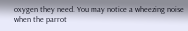oxygen they need. You may notice a wheezing noise when the parrot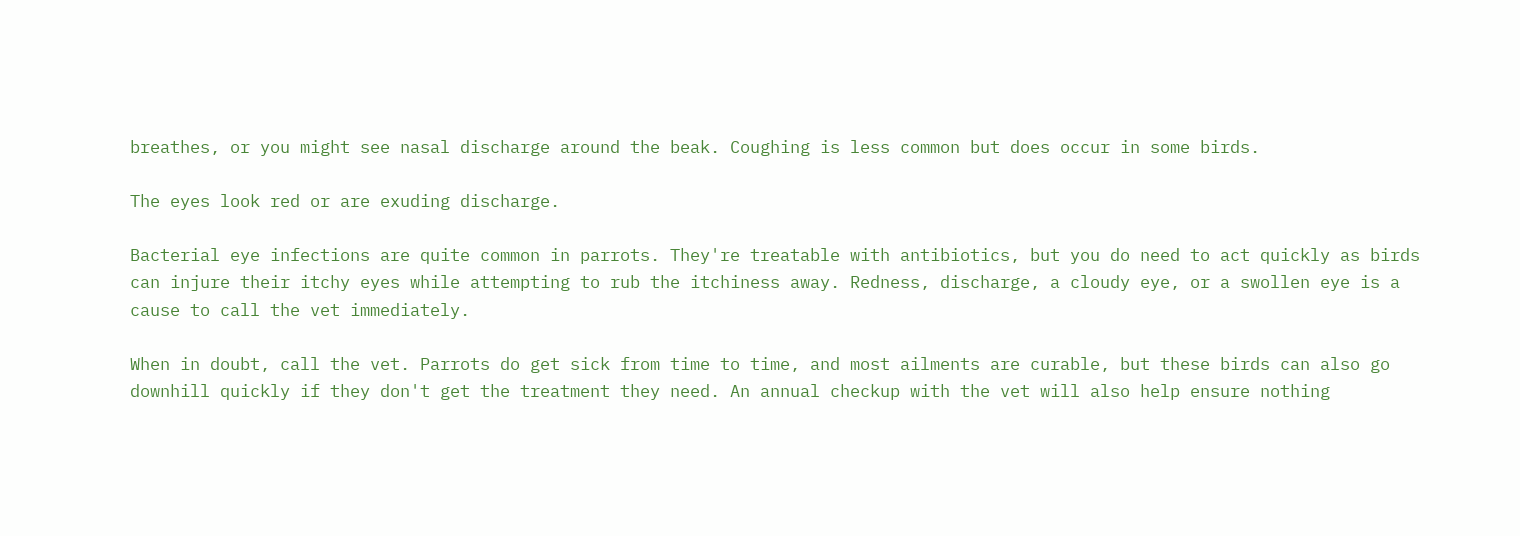breathes, or you might see nasal discharge around the beak. Coughing is less common but does occur in some birds.

The eyes look red or are exuding discharge.

Bacterial eye infections are quite common in parrots. They're treatable with antibiotics, but you do need to act quickly as birds can injure their itchy eyes while attempting to rub the itchiness away. Redness, discharge, a cloudy eye, or a swollen eye is a cause to call the vet immediately.

When in doubt, call the vet. Parrots do get sick from time to time, and most ailments are curable, but these birds can also go downhill quickly if they don't get the treatment they need. An annual checkup with the vet will also help ensure nothing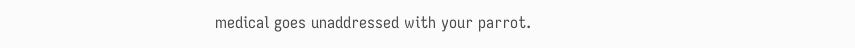medical goes unaddressed with your parrot.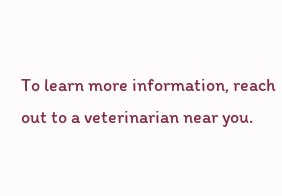To learn more information, reach out to a veterinarian near you.